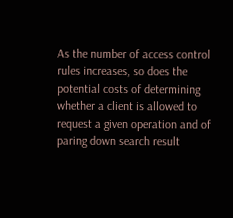As the number of access control rules increases, so does the potential costs of determining whether a client is allowed to request a given operation and of paring down search result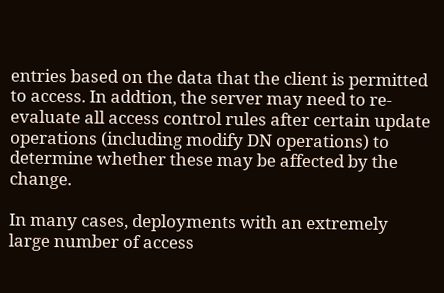entries based on the data that the client is permitted to access. In addtion, the server may need to re-evaluate all access control rules after certain update operations (including modify DN operations) to determine whether these may be affected by the change.

In many cases, deployments with an extremely large number of access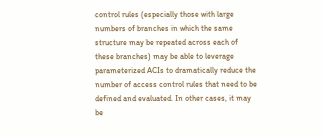control rules (especially those with large numbers of branches in which the same structure may be repeated across each of these branches) may be able to leverage parameterized ACIs to dramatically reduce the number of access control rules that need to be defined and evaluated. In other cases, it may be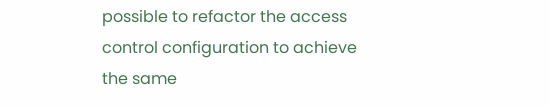possible to refactor the access control configuration to achieve the same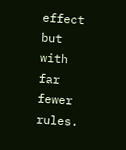effect but with far fewer rules.